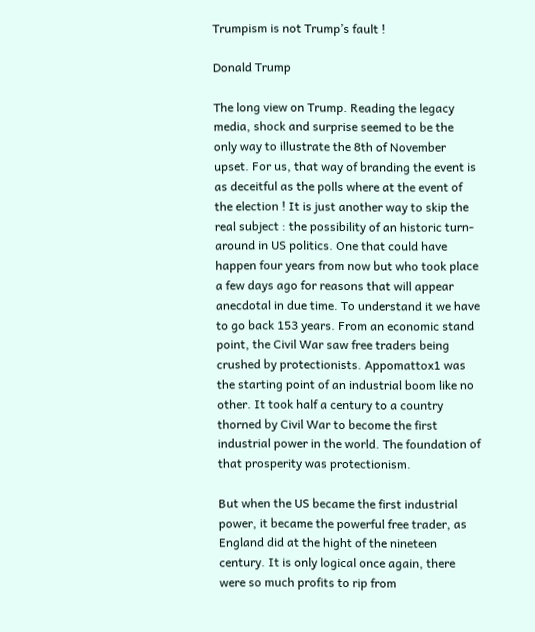Trumpism is not Trump’s fault !

Donald Trump

The long view on Trump. Reading the legacy media, shock and surprise seemed to be the only way to illustrate the 8th of November upset. For us, that way of branding the event is as deceitful as the polls where at the event of the election ! It is just another way to skip the real subject : the possibility of an historic turn-around in US politics. One that could have happen four years from now but who took place a few days ago for reasons that will appear anecdotal in due time. To understand it we have to go back 153 years. From an economic stand point, the Civil War saw free traders being crushed by protectionists. Appomattox1 was the starting point of an industrial boom like no other. It took half a century to a country thorned by Civil War to become the first industrial power in the world. The foundation of that prosperity was protectionism.

But when the US became the first industrial power, it became the powerful free trader, as England did at the hight of the nineteen century. It is only logical once again, there were so much profits to rip from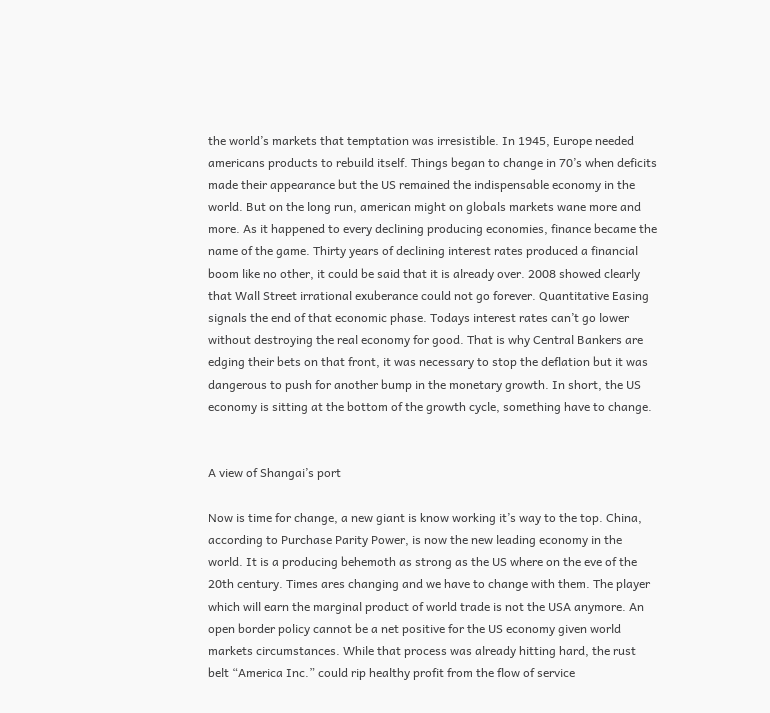the world’s markets that temptation was irresistible. In 1945, Europe needed americans products to rebuild itself. Things began to change in 70’s when deficits made their appearance but the US remained the indispensable economy in the world. But on the long run, american might on globals markets wane more and more. As it happened to every declining producing economies, finance became the name of the game. Thirty years of declining interest rates produced a financial boom like no other, it could be said that it is already over. 2008 showed clearly that Wall Street irrational exuberance could not go forever. Quantitative Easing signals the end of that economic phase. Todays interest rates can’t go lower without destroying the real economy for good. That is why Central Bankers are edging their bets on that front, it was necessary to stop the deflation but it was dangerous to push for another bump in the monetary growth. In short, the US economy is sitting at the bottom of the growth cycle, something have to change.


A view of Shangai’s port

Now is time for change, a new giant is know working it’s way to the top. China, according to Purchase Parity Power, is now the new leading economy in the world. It is a producing behemoth as strong as the US where on the eve of the 20th century. Times ares changing and we have to change with them. The player which will earn the marginal product of world trade is not the USA anymore. An open border policy cannot be a net positive for the US economy given world markets circumstances. While that process was already hitting hard, the rust belt “America Inc.” could rip healthy profit from the flow of service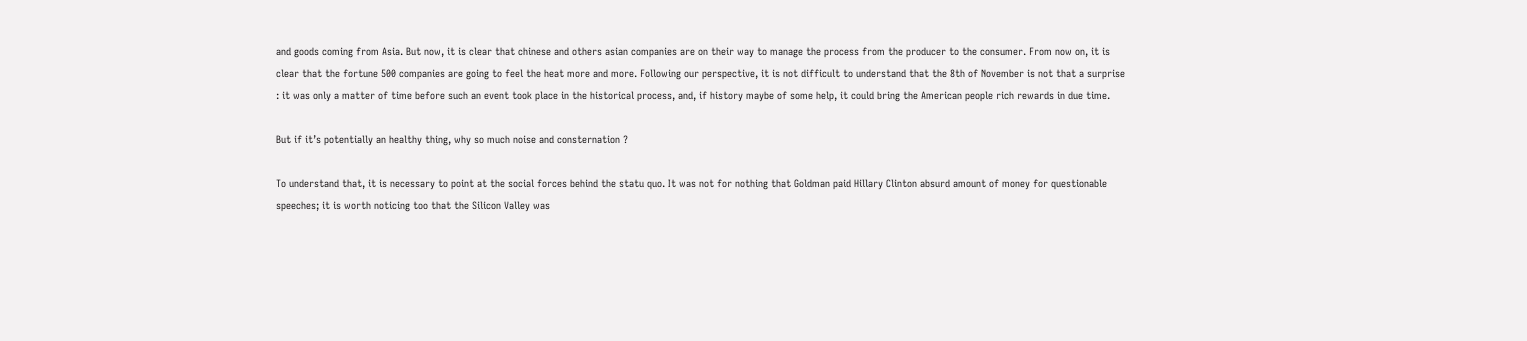and goods coming from Asia. But now, it is clear that chinese and others asian companies are on their way to manage the process from the producer to the consumer. From now on, it is clear that the fortune 500 companies are going to feel the heat more and more. Following our perspective, it is not difficult to understand that the 8th of November is not that a surprise : it was only a matter of time before such an event took place in the historical process, and, if history maybe of some help, it could bring the American people rich rewards in due time.

But if it’s potentially an healthy thing, why so much noise and consternation ?

To understand that, it is necessary to point at the social forces behind the statu quo. It was not for nothing that Goldman paid Hillary Clinton absurd amount of money for questionable speeches; it is worth noticing too that the Silicon Valley was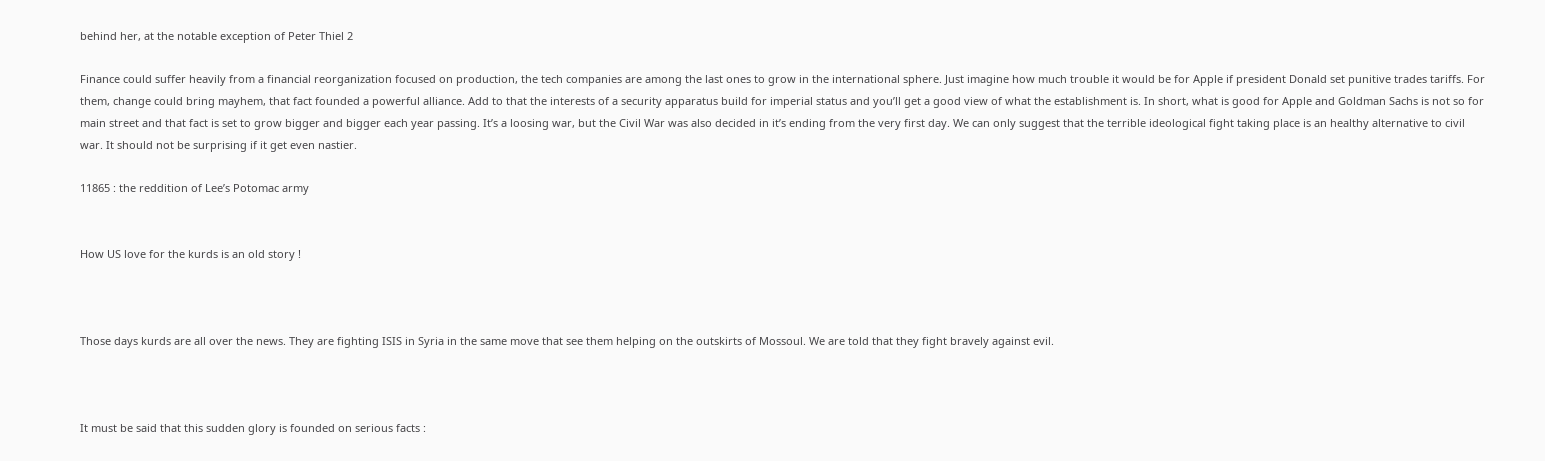behind her, at the notable exception of Peter Thiel 2

Finance could suffer heavily from a financial reorganization focused on production, the tech companies are among the last ones to grow in the international sphere. Just imagine how much trouble it would be for Apple if president Donald set punitive trades tariffs. For them, change could bring mayhem, that fact founded a powerful alliance. Add to that the interests of a security apparatus build for imperial status and you’ll get a good view of what the establishment is. In short, what is good for Apple and Goldman Sachs is not so for main street and that fact is set to grow bigger and bigger each year passing. It’s a loosing war, but the Civil War was also decided in it’s ending from the very first day. We can only suggest that the terrible ideological fight taking place is an healthy alternative to civil war. It should not be surprising if it get even nastier.

11865 : the reddition of Lee’s Potomac army


How US love for the kurds is an old story !



Those days kurds are all over the news. They are fighting ISIS in Syria in the same move that see them helping on the outskirts of Mossoul. We are told that they fight bravely against evil.



It must be said that this sudden glory is founded on serious facts :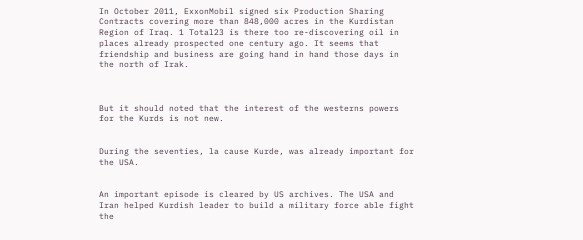In October 2011, ExxonMobil signed six Production Sharing Contracts covering more than 848,000 acres in the Kurdistan Region of Iraq. 1 Total23 is there too re-discovering oil in places already prospected one century ago. It seems that friendship and business are going hand in hand those days in the north of Irak.



But it should noted that the interest of the westerns powers for the Kurds is not new.


During the seventies, la cause Kurde, was already important for the USA.


An important episode is cleared by US archives. The USA and Iran helped Kurdish leader to build a military force able fight the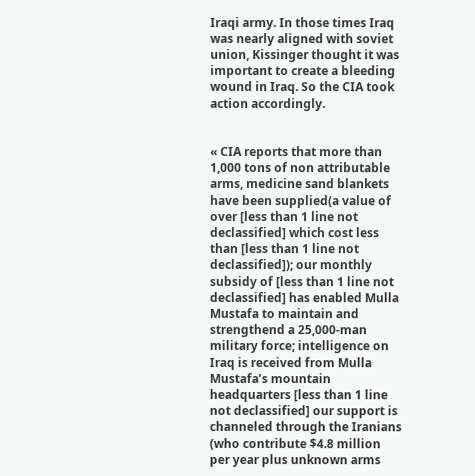Iraqi army. In those times Iraq was nearly aligned with soviet union, Kissinger thought it was important to create a bleeding wound in Iraq. So the CIA took action accordingly.


« CIA reports that more than 1,000 tons of non attributable arms, medicine sand blankets have been supplied(a value of over [less than 1 line not declassified] which cost less than [less than 1 line not declassified]); our monthly subsidy of [less than 1 line not declassified] has enabled Mulla Mustafa to maintain and strengthend a 25,000-man military force; intelligence on Iraq is received from Mulla Mustafa’s mountain headquarters [less than 1 line not declassified] our support is channeled through the Iranians (who contribute $4.8 million per year plus unknown arms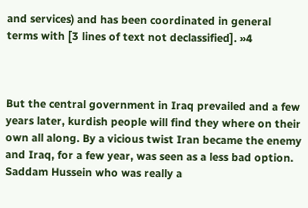and services) and has been coordinated in general terms with [3 lines of text not declassified]. »4



But the central government in Iraq prevailed and a few years later, kurdish people will find they where on their own all along. By a vicious twist Iran became the enemy and Iraq, for a few year, was seen as a less bad option. Saddam Hussein who was really a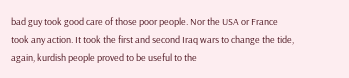bad guy took good care of those poor people. Nor the USA or France took any action. It took the first and second Iraq wars to change the tide, again, kurdish people proved to be useful to the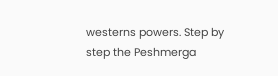westerns powers. Step by step the Peshmerga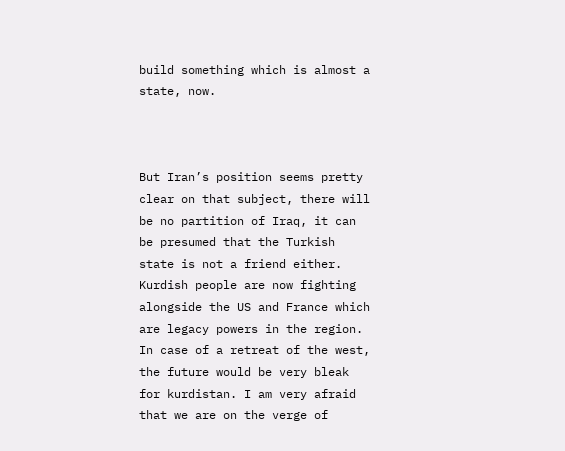build something which is almost a state, now.



But Iran’s position seems pretty clear on that subject, there will be no partition of Iraq, it can be presumed that the Turkish state is not a friend either. Kurdish people are now fighting alongside the US and France which are legacy powers in the region. In case of a retreat of the west, the future would be very bleak for kurdistan. I am very afraid that we are on the verge of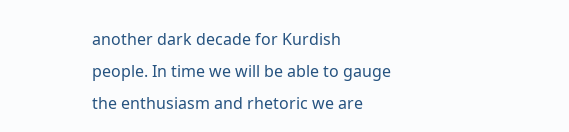another dark decade for Kurdish people. In time we will be able to gauge the enthusiasm and rhetoric we are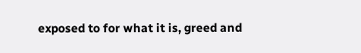exposed to for what it is, greed and